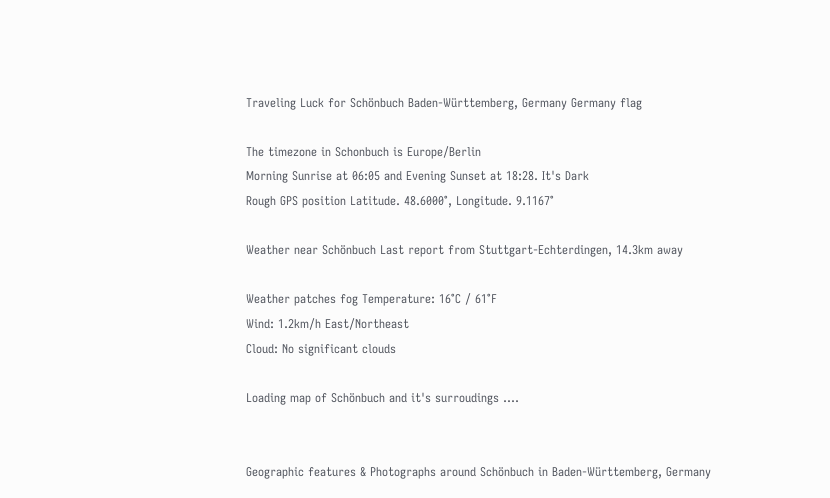Traveling Luck for Schönbuch Baden-Württemberg, Germany Germany flag

The timezone in Schonbuch is Europe/Berlin
Morning Sunrise at 06:05 and Evening Sunset at 18:28. It's Dark
Rough GPS position Latitude. 48.6000°, Longitude. 9.1167°

Weather near Schönbuch Last report from Stuttgart-Echterdingen, 14.3km away

Weather patches fog Temperature: 16°C / 61°F
Wind: 1.2km/h East/Northeast
Cloud: No significant clouds

Loading map of Schönbuch and it's surroudings ....


Geographic features & Photographs around Schönbuch in Baden-Württemberg, Germany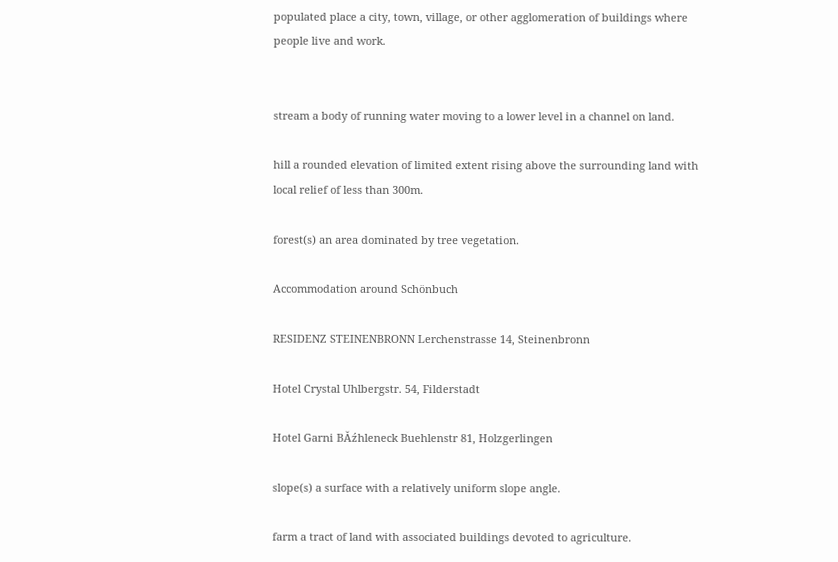populated place a city, town, village, or other agglomeration of buildings where people live and work.


stream a body of running water moving to a lower level in a channel on land.

hill a rounded elevation of limited extent rising above the surrounding land with local relief of less than 300m.

forest(s) an area dominated by tree vegetation.

Accommodation around Schönbuch

RESIDENZ STEINENBRONN Lerchenstrasse 14, Steinenbronn

Hotel Crystal Uhlbergstr. 54, Filderstadt

Hotel Garni BĂźhleneck Buehlenstr 81, Holzgerlingen

slope(s) a surface with a relatively uniform slope angle.

farm a tract of land with associated buildings devoted to agriculture.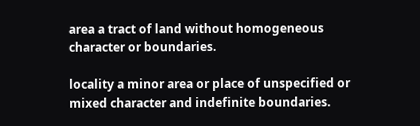area a tract of land without homogeneous character or boundaries.

locality a minor area or place of unspecified or mixed character and indefinite boundaries.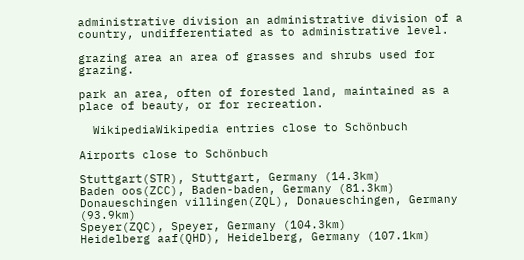administrative division an administrative division of a country, undifferentiated as to administrative level.

grazing area an area of grasses and shrubs used for grazing.

park an area, often of forested land, maintained as a place of beauty, or for recreation.

  WikipediaWikipedia entries close to Schönbuch

Airports close to Schönbuch

Stuttgart(STR), Stuttgart, Germany (14.3km)
Baden oos(ZCC), Baden-baden, Germany (81.3km)
Donaueschingen villingen(ZQL), Donaueschingen, Germany (93.9km)
Speyer(ZQC), Speyer, Germany (104.3km)
Heidelberg aaf(QHD), Heidelberg, Germany (107.1km)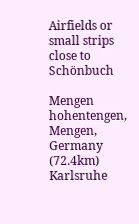Airfields or small strips close to Schönbuch

Mengen hohentengen, Mengen, Germany (72.4km)
Karlsruhe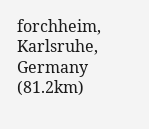forchheim, Karlsruhe, Germany (81.2km)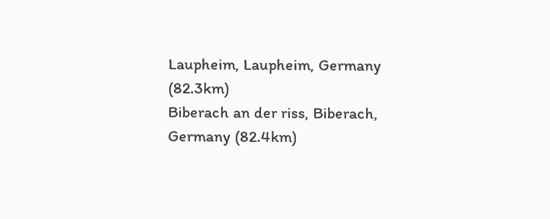Laupheim, Laupheim, Germany (82.3km)
Biberach an der riss, Biberach, Germany (82.4km)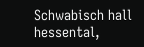Schwabisch hall hessental,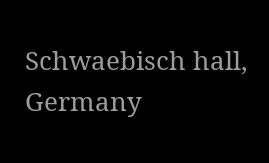Schwaebisch hall, Germany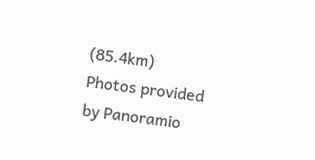(85.4km)
Photos provided by Panoramio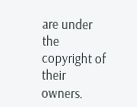are under the copyright of their owners.